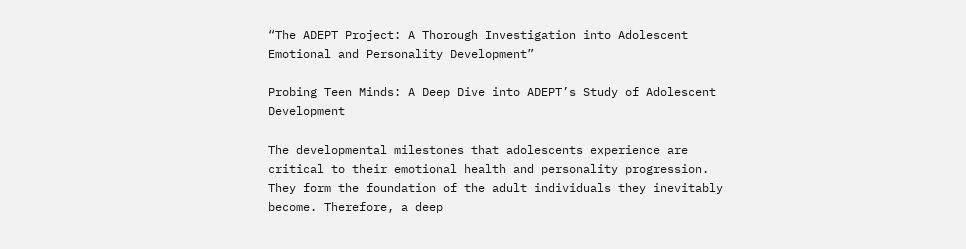“The ADEPT Project: A Thorough Investigation into Adolescent Emotional and Personality Development”

Probing Teen Minds: A Deep Dive into ADEPT’s Study of Adolescent Development

The developmental milestones that adolescents experience are critical to their emotional health and personality progression. They form the foundation of the adult individuals they inevitably become. Therefore, a deep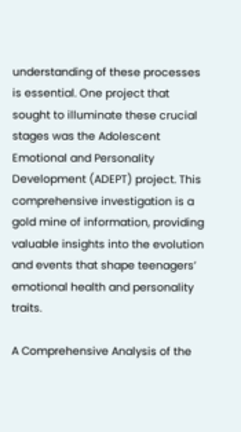understanding of these processes is essential. One project that sought to illuminate these crucial stages was the Adolescent Emotional and Personality Development (ADEPT) project. This comprehensive investigation is a gold mine of information, providing valuable insights into the evolution and events that shape teenagers’ emotional health and personality traits.

A Comprehensive Analysis of the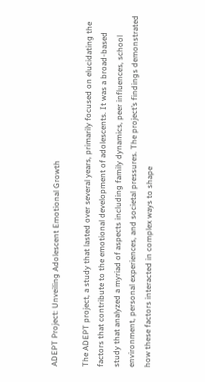ADEPT Project: Unveiling Adolescent Emotional Growth

The ADEPT project, a study that lasted over several years, primarily focused on elucidating the factors that contribute to the emotional development of adolescents. It was a broad-based study that analyzed a myriad of aspects including family dynamics, peer influences, school environment, personal experiences, and societal pressures. The project’s findings demonstrated how these factors interacted in complex ways to shape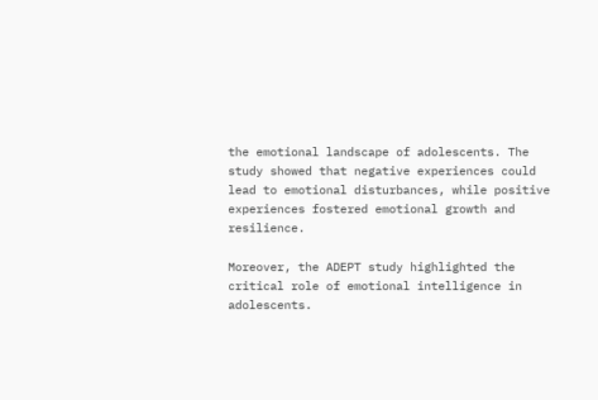the emotional landscape of adolescents. The study showed that negative experiences could lead to emotional disturbances, while positive experiences fostered emotional growth and resilience.

Moreover, the ADEPT study highlighted the critical role of emotional intelligence in adolescents.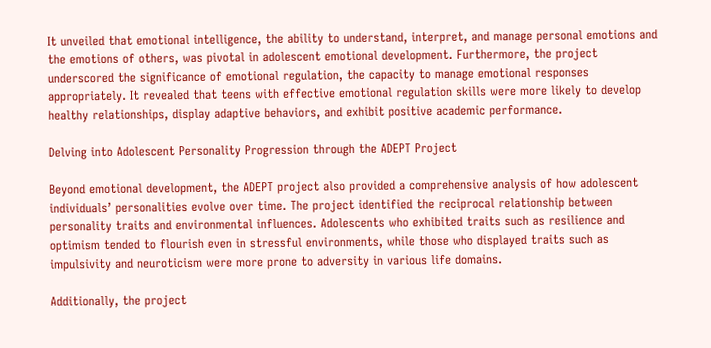It unveiled that emotional intelligence, the ability to understand, interpret, and manage personal emotions and the emotions of others, was pivotal in adolescent emotional development. Furthermore, the project underscored the significance of emotional regulation, the capacity to manage emotional responses appropriately. It revealed that teens with effective emotional regulation skills were more likely to develop healthy relationships, display adaptive behaviors, and exhibit positive academic performance.

Delving into Adolescent Personality Progression through the ADEPT Project

Beyond emotional development, the ADEPT project also provided a comprehensive analysis of how adolescent individuals’ personalities evolve over time. The project identified the reciprocal relationship between personality traits and environmental influences. Adolescents who exhibited traits such as resilience and optimism tended to flourish even in stressful environments, while those who displayed traits such as impulsivity and neuroticism were more prone to adversity in various life domains.

Additionally, the project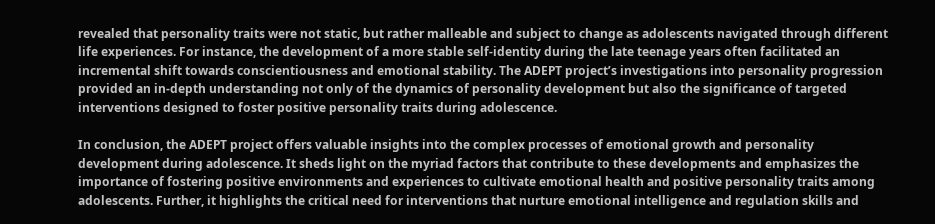revealed that personality traits were not static, but rather malleable and subject to change as adolescents navigated through different life experiences. For instance, the development of a more stable self-identity during the late teenage years often facilitated an incremental shift towards conscientiousness and emotional stability. The ADEPT project’s investigations into personality progression provided an in-depth understanding not only of the dynamics of personality development but also the significance of targeted interventions designed to foster positive personality traits during adolescence.

In conclusion, the ADEPT project offers valuable insights into the complex processes of emotional growth and personality development during adolescence. It sheds light on the myriad factors that contribute to these developments and emphasizes the importance of fostering positive environments and experiences to cultivate emotional health and positive personality traits among adolescents. Further, it highlights the critical need for interventions that nurture emotional intelligence and regulation skills and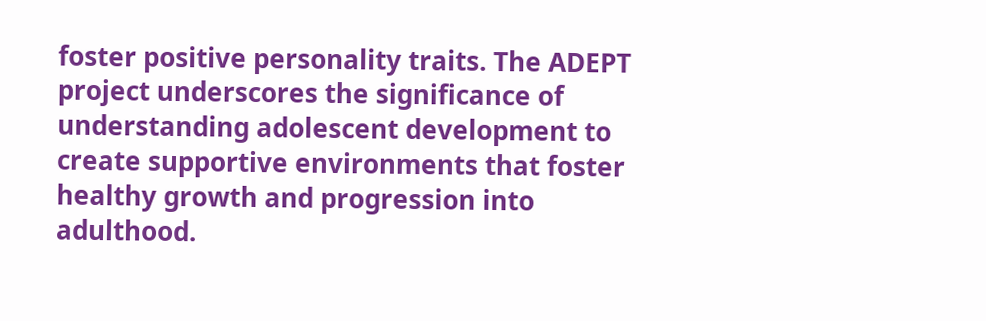foster positive personality traits. The ADEPT project underscores the significance of understanding adolescent development to create supportive environments that foster healthy growth and progression into adulthood.